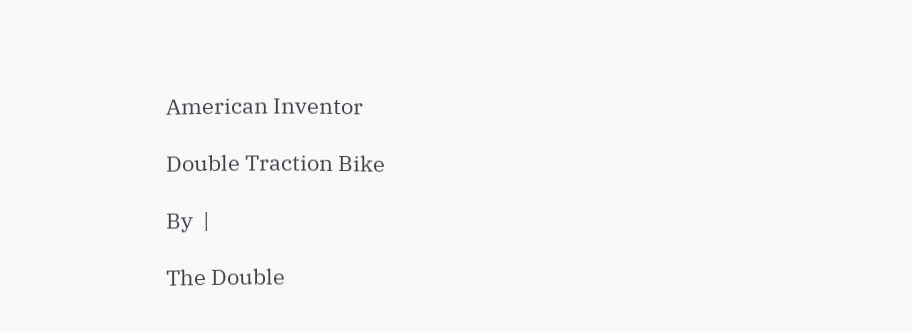American Inventor

Double Traction Bike

By  |

The Double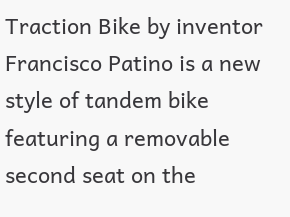Traction Bike by inventor Francisco Patino is a new style of tandem bike featuring a removable second seat on the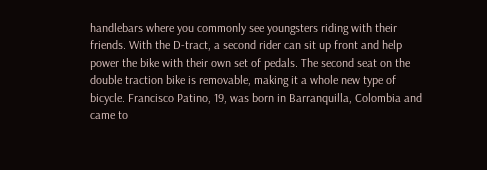handlebars where you commonly see youngsters riding with their friends. With the D-tract, a second rider can sit up front and help power the bike with their own set of pedals. The second seat on the double traction bike is removable, making it a whole new type of bicycle. Francisco Patino, 19, was born in Barranquilla, Colombia and came to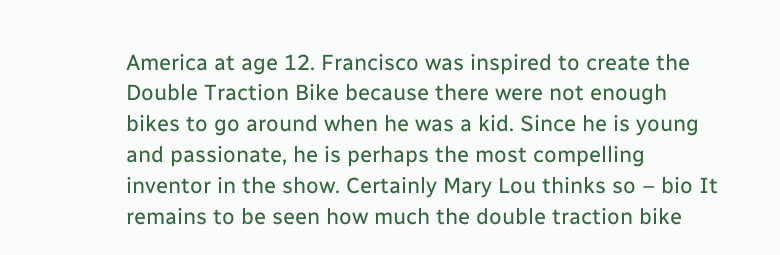America at age 12. Francisco was inspired to create the Double Traction Bike because there were not enough bikes to go around when he was a kid. Since he is young and passionate, he is perhaps the most compelling inventor in the show. Certainly Mary Lou thinks so – bio It remains to be seen how much the double traction bike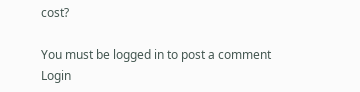cost?

You must be logged in to post a comment Login